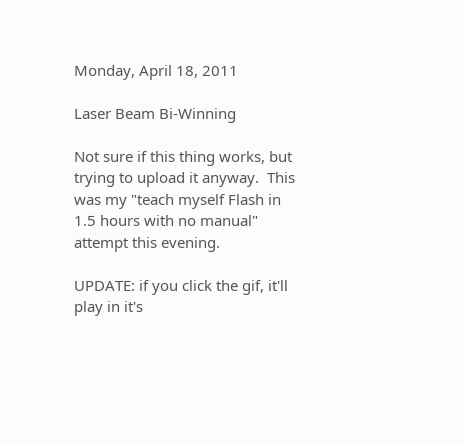Monday, April 18, 2011

Laser Beam Bi-Winning

Not sure if this thing works, but trying to upload it anyway.  This was my "teach myself Flash in 1.5 hours with no manual" attempt this evening.

UPDATE: if you click the gif, it'll play in it's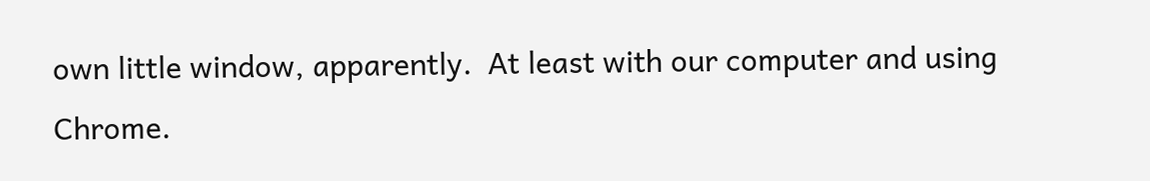own little window, apparently.  At least with our computer and using Chrome.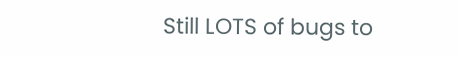Still LOTS of bugs to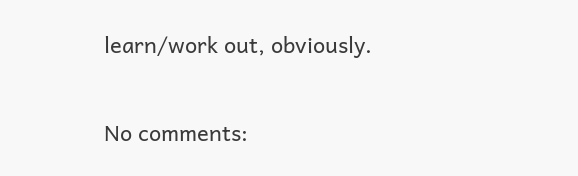learn/work out, obviously.

No comments: